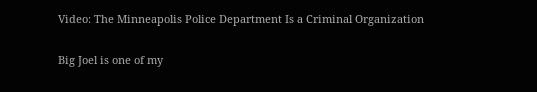Video: The Minneapolis Police Department Is a Criminal Organization

Big Joel is one of my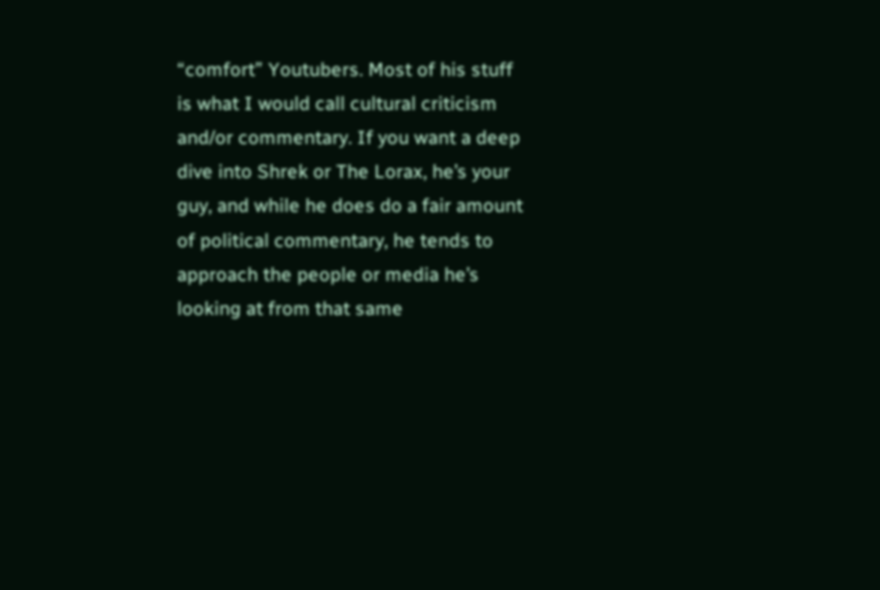“comfort” Youtubers. Most of his stuff is what I would call cultural criticism and/or commentary. If you want a deep dive into Shrek or The Lorax, he’s your guy, and while he does do a fair amount of political commentary, he tends to approach the people or media he’s looking at from that same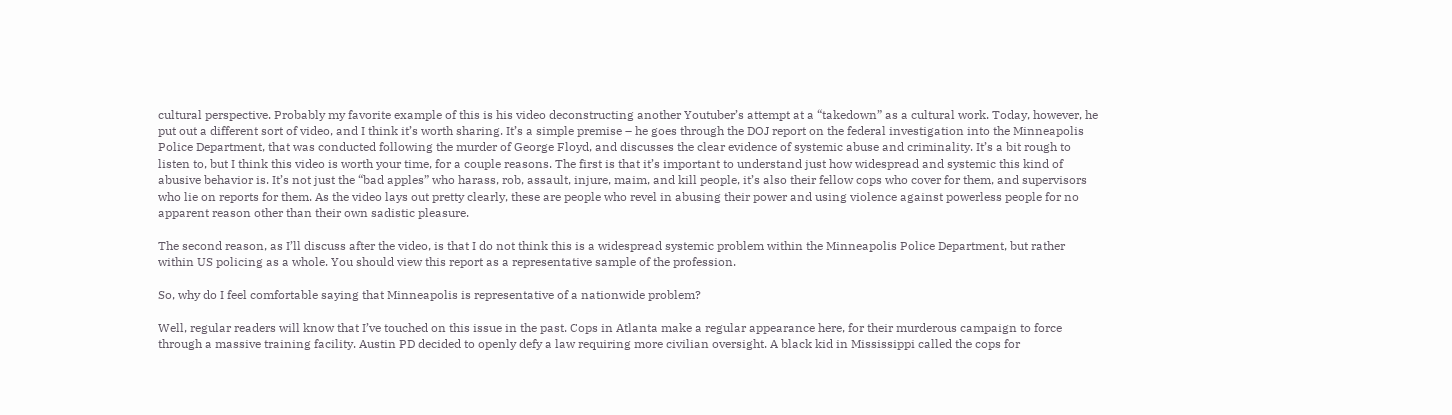cultural perspective. Probably my favorite example of this is his video deconstructing another Youtuber’s attempt at a “takedown” as a cultural work. Today, however, he put out a different sort of video, and I think it’s worth sharing. It’s a simple premise – he goes through the DOJ report on the federal investigation into the Minneapolis Police Department, that was conducted following the murder of George Floyd, and discusses the clear evidence of systemic abuse and criminality. It’s a bit rough to listen to, but I think this video is worth your time, for a couple reasons. The first is that it’s important to understand just how widespread and systemic this kind of abusive behavior is. It’s not just the “bad apples” who harass, rob, assault, injure, maim, and kill people, it’s also their fellow cops who cover for them, and supervisors who lie on reports for them. As the video lays out pretty clearly, these are people who revel in abusing their power and using violence against powerless people for no apparent reason other than their own sadistic pleasure.

The second reason, as I’ll discuss after the video, is that I do not think this is a widespread systemic problem within the Minneapolis Police Department, but rather within US policing as a whole. You should view this report as a representative sample of the profession.

So, why do I feel comfortable saying that Minneapolis is representative of a nationwide problem?

Well, regular readers will know that I’ve touched on this issue in the past. Cops in Atlanta make a regular appearance here, for their murderous campaign to force through a massive training facility. Austin PD decided to openly defy a law requiring more civilian oversight. A black kid in Mississippi called the cops for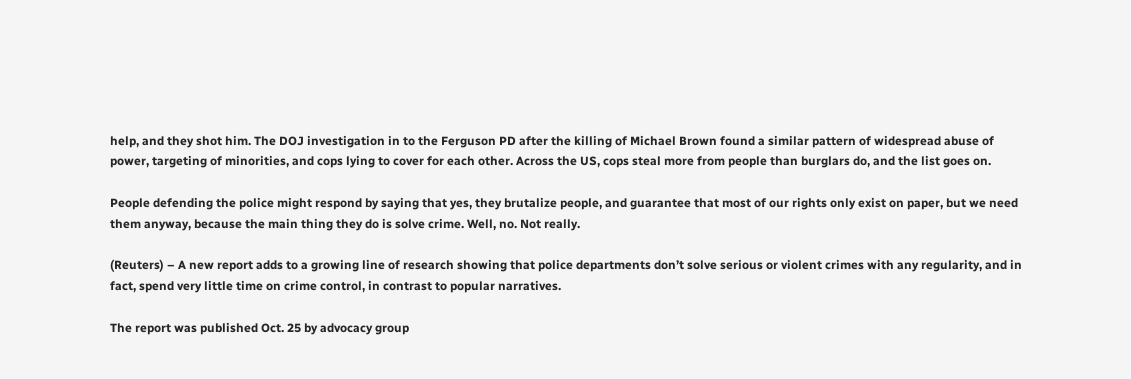help, and they shot him. The DOJ investigation in to the Ferguson PD after the killing of Michael Brown found a similar pattern of widespread abuse of power, targeting of minorities, and cops lying to cover for each other. Across the US, cops steal more from people than burglars do, and the list goes on.

People defending the police might respond by saying that yes, they brutalize people, and guarantee that most of our rights only exist on paper, but we need them anyway, because the main thing they do is solve crime. Well, no. Not really.

(Reuters) – A new report adds to a growing line of research showing that police departments don’t solve serious or violent crimes with any regularity, and in fact, spend very little time on crime control, in contrast to popular narratives.

The report was published Oct. 25 by advocacy group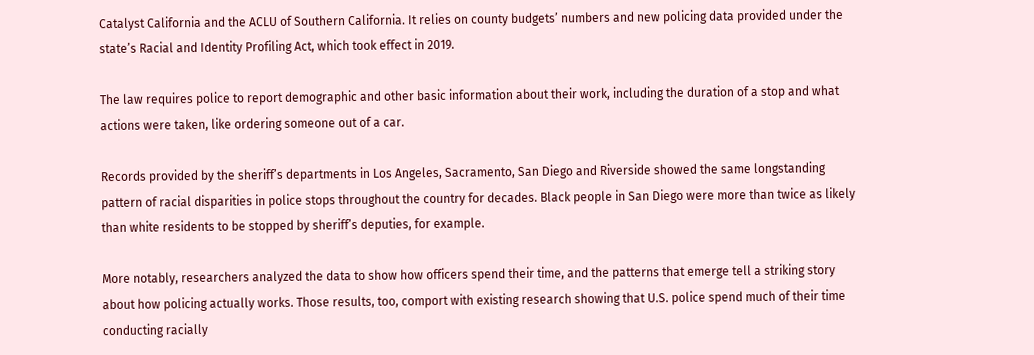Catalyst California and the ACLU of Southern California. It relies on county budgets’ numbers and new policing data provided under the state’s Racial and Identity Profiling Act, which took effect in 2019.

The law requires police to report demographic and other basic information about their work, including the duration of a stop and what actions were taken, like ordering someone out of a car.

Records provided by the sheriff’s departments in Los Angeles, Sacramento, San Diego and Riverside showed the same longstanding pattern of racial disparities in police stops throughout the country for decades. Black people in San Diego were more than twice as likely than white residents to be stopped by sheriff’s deputies, for example.

More notably, researchers analyzed the data to show how officers spend their time, and the patterns that emerge tell a striking story about how policing actually works. Those results, too, comport with existing research showing that U.S. police spend much of their time conducting racially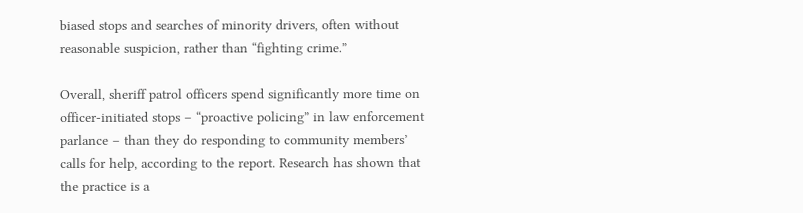biased stops and searches of minority drivers, often without reasonable suspicion, rather than “fighting crime.”

Overall, sheriff patrol officers spend significantly more time on officer-initiated stops – “proactive policing” in law enforcement parlance – than they do responding to community members’ calls for help, according to the report. Research has shown that the practice is a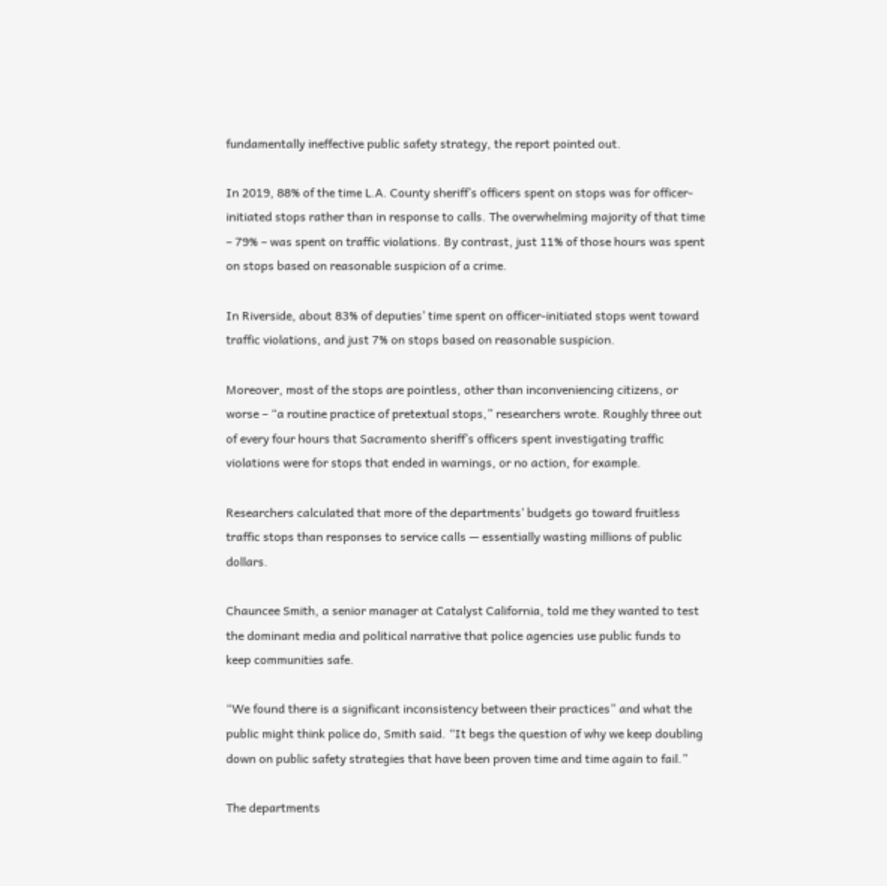fundamentally ineffective public safety strategy, the report pointed out.

In 2019, 88% of the time L.A. County sheriff’s officers spent on stops was for officer-initiated stops rather than in response to calls. The overwhelming majority of that time – 79% – was spent on traffic violations. By contrast, just 11% of those hours was spent on stops based on reasonable suspicion of a crime.

In Riverside, about 83% of deputies’ time spent on officer-initiated stops went toward traffic violations, and just 7% on stops based on reasonable suspicion.

Moreover, most of the stops are pointless, other than inconveniencing citizens, or worse – “a routine practice of pretextual stops,” researchers wrote. Roughly three out of every four hours that Sacramento sheriff’s officers spent investigating traffic violations were for stops that ended in warnings, or no action, for example.

Researchers calculated that more of the departments’ budgets go toward fruitless traffic stops than responses to service calls — essentially wasting millions of public dollars.

Chauncee Smith, a senior manager at Catalyst California, told me they wanted to test the dominant media and political narrative that police agencies use public funds to keep communities safe.

“We found there is a significant inconsistency between their practices” and what the public might think police do, Smith said. “It begs the question of why we keep doubling down on public safety strategies that have been proven time and time again to fail.”

The departments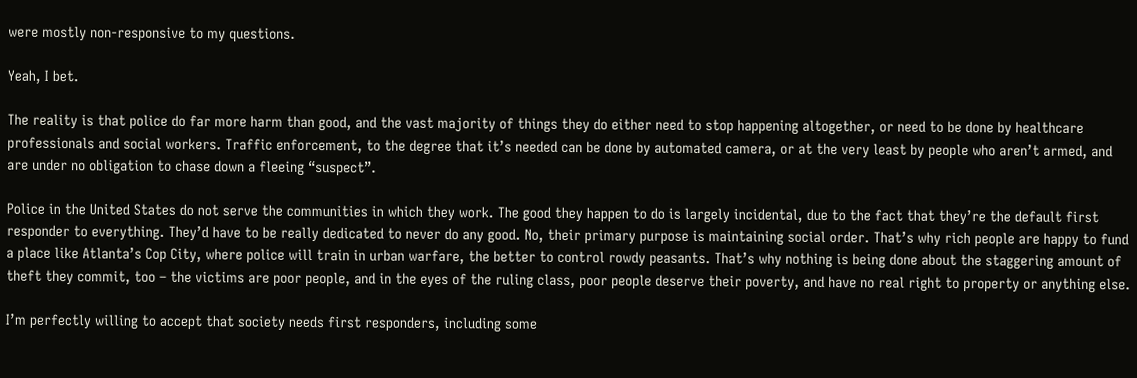were mostly non-responsive to my questions.

Yeah, I bet.

The reality is that police do far more harm than good, and the vast majority of things they do either need to stop happening altogether, or need to be done by healthcare professionals and social workers. Traffic enforcement, to the degree that it’s needed can be done by automated camera, or at the very least by people who aren’t armed, and are under no obligation to chase down a fleeing “suspect”.

Police in the United States do not serve the communities in which they work. The good they happen to do is largely incidental, due to the fact that they’re the default first responder to everything. They’d have to be really dedicated to never do any good. No, their primary purpose is maintaining social order. That’s why rich people are happy to fund a place like Atlanta’s Cop City, where police will train in urban warfare, the better to control rowdy peasants. That’s why nothing is being done about the staggering amount of theft they commit, too – the victims are poor people, and in the eyes of the ruling class, poor people deserve their poverty, and have no real right to property or anything else.

I’m perfectly willing to accept that society needs first responders, including some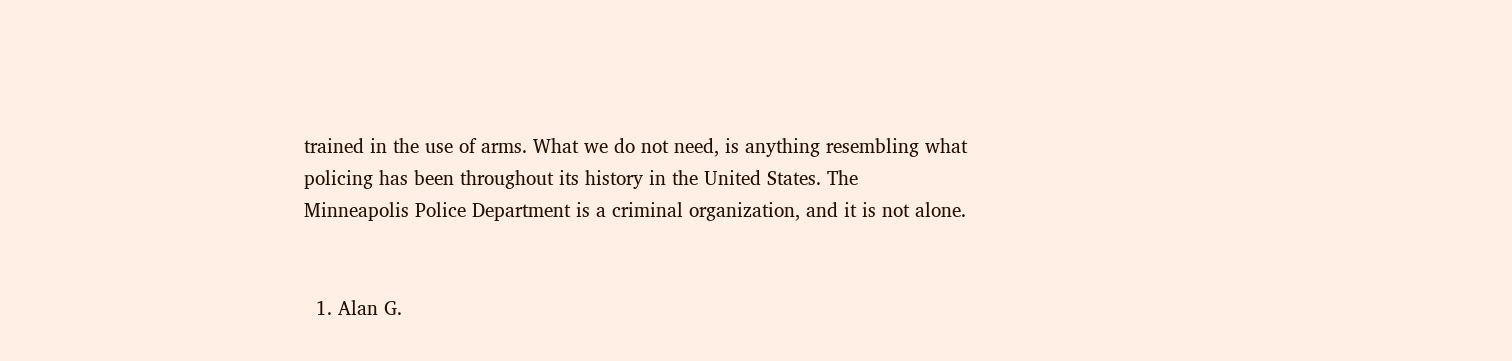trained in the use of arms. What we do not need, is anything resembling what policing has been throughout its history in the United States. The Minneapolis Police Department is a criminal organization, and it is not alone.


  1. Alan G.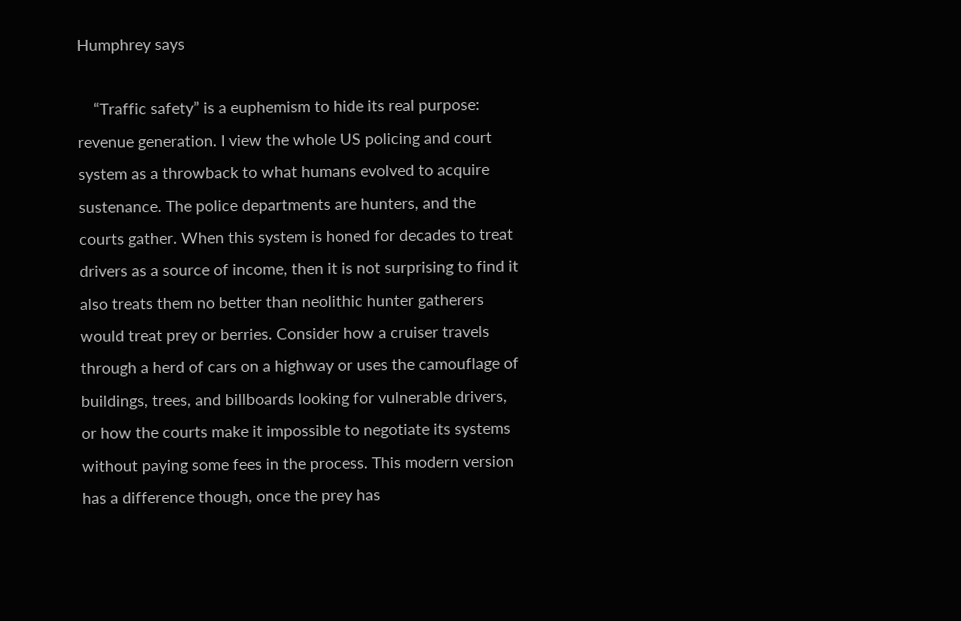Humphrey says

    “Traffic safety” is a euphemism to hide its real purpose: revenue generation. I view the whole US policing and court system as a throwback to what humans evolved to acquire sustenance. The police departments are hunters, and the courts gather. When this system is honed for decades to treat drivers as a source of income, then it is not surprising to find it also treats them no better than neolithic hunter gatherers would treat prey or berries. Consider how a cruiser travels through a herd of cars on a highway or uses the camouflage of buildings, trees, and billboards looking for vulnerable drivers, or how the courts make it impossible to negotiate its systems without paying some fees in the process. This modern version has a difference though, once the prey has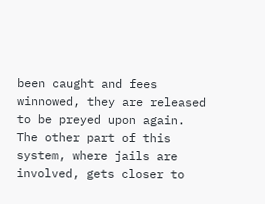been caught and fees winnowed, they are released to be preyed upon again. The other part of this system, where jails are involved, gets closer to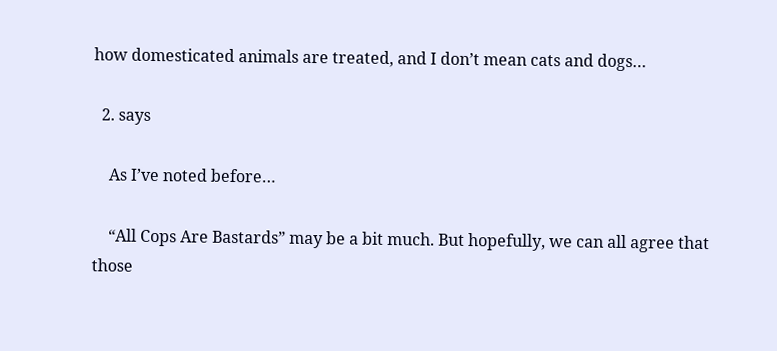how domesticated animals are treated, and I don’t mean cats and dogs…

  2. says

    As I’ve noted before…

    “All Cops Are Bastards” may be a bit much. But hopefully, we can all agree that those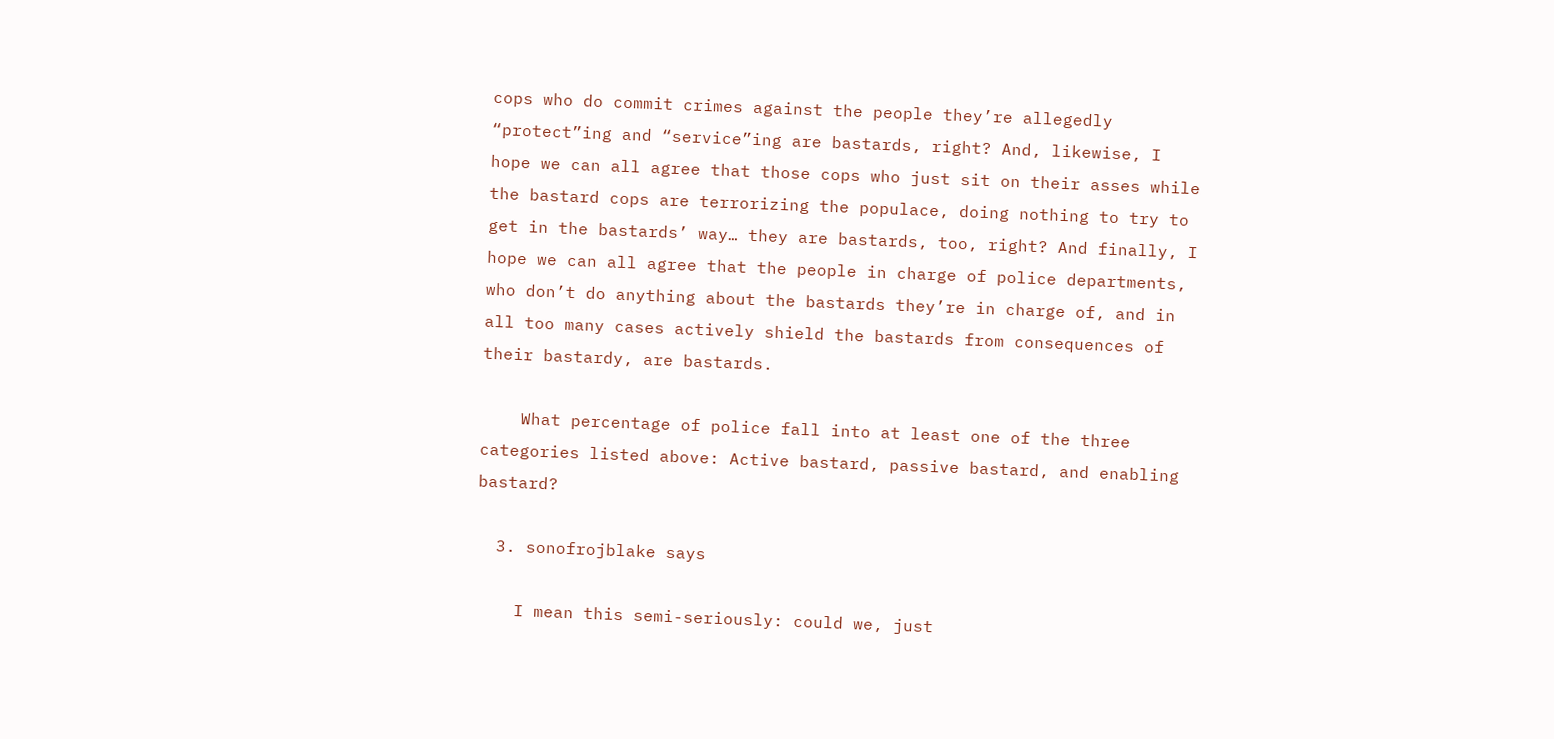cops who do commit crimes against the people they’re allegedly “protect”ing and “service”ing are bastards, right? And, likewise, I hope we can all agree that those cops who just sit on their asses while the bastard cops are terrorizing the populace, doing nothing to try to get in the bastards’ way… they are bastards, too, right? And finally, I hope we can all agree that the people in charge of police departments, who don’t do anything about the bastards they’re in charge of, and in all too many cases actively shield the bastards from consequences of their bastardy, are bastards.

    What percentage of police fall into at least one of the three categories listed above: Active bastard, passive bastard, and enabling bastard?

  3. sonofrojblake says

    I mean this semi-seriously: could we, just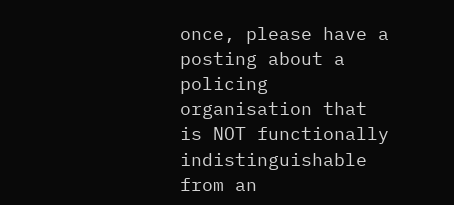once, please have a posting about a policing organisation that is NOT functionally indistinguishable from an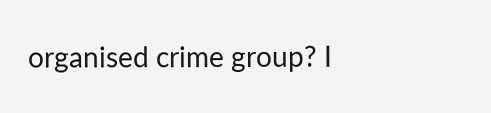organised crime group? I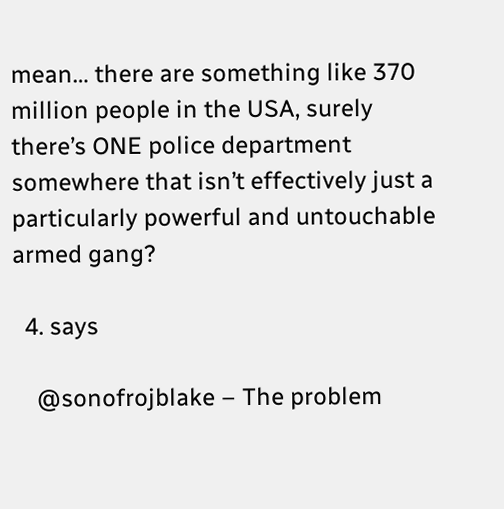mean… there are something like 370 million people in the USA, surely there’s ONE police department somewhere that isn’t effectively just a particularly powerful and untouchable armed gang?

  4. says

    @sonofrojblake – The problem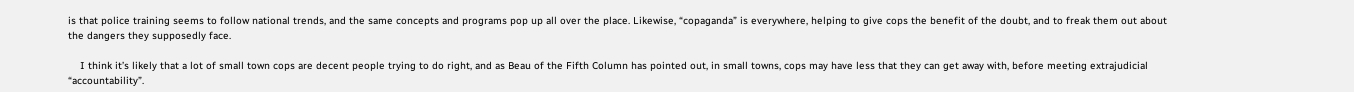is that police training seems to follow national trends, and the same concepts and programs pop up all over the place. Likewise, “copaganda” is everywhere, helping to give cops the benefit of the doubt, and to freak them out about the dangers they supposedly face.

    I think it’s likely that a lot of small town cops are decent people trying to do right, and as Beau of the Fifth Column has pointed out, in small towns, cops may have less that they can get away with, before meeting extrajudicial “accountability”.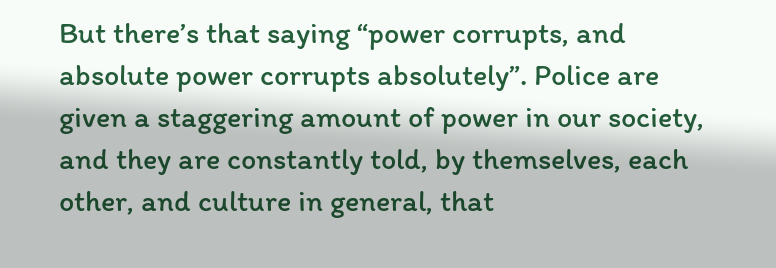But there’s that saying “power corrupts, and absolute power corrupts absolutely”. Police are given a staggering amount of power in our society, and they are constantly told, by themselves, each other, and culture in general, that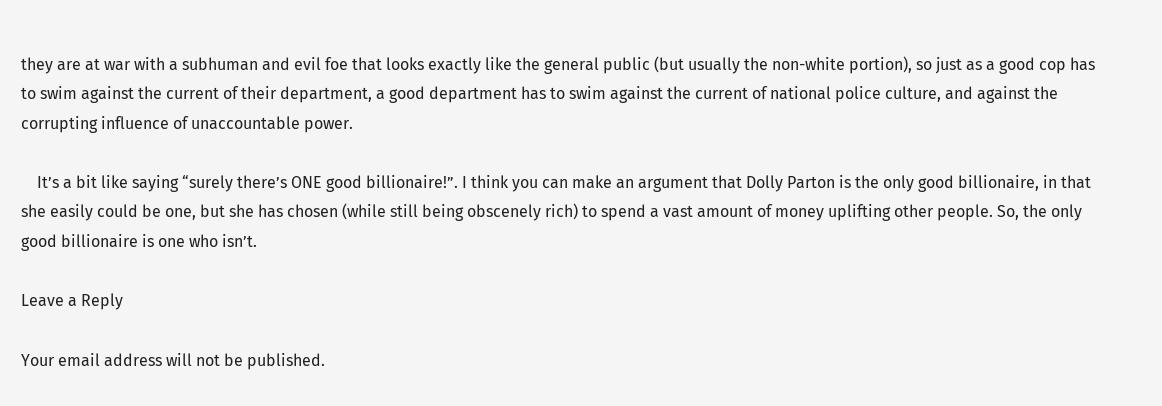they are at war with a subhuman and evil foe that looks exactly like the general public (but usually the non-white portion), so just as a good cop has to swim against the current of their department, a good department has to swim against the current of national police culture, and against the corrupting influence of unaccountable power.

    It’s a bit like saying “surely there’s ONE good billionaire!”. I think you can make an argument that Dolly Parton is the only good billionaire, in that she easily could be one, but she has chosen (while still being obscenely rich) to spend a vast amount of money uplifting other people. So, the only good billionaire is one who isn’t.

Leave a Reply

Your email address will not be published.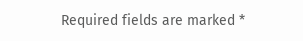Required fields are marked *